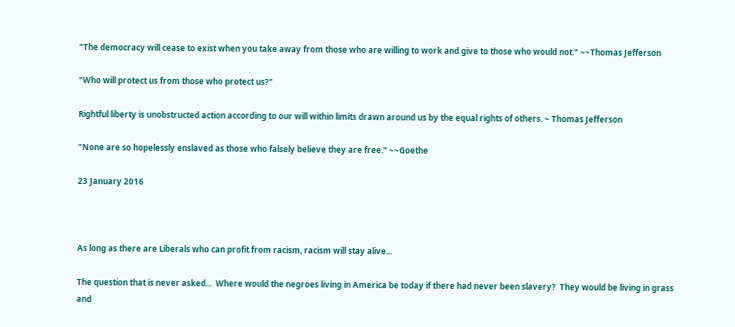"The democracy will cease to exist when you take away from those who are willing to work and give to those who would not." ~~Thomas Jefferson

"Who will protect us from those who protect us?"

Rightful liberty is unobstructed action according to our will within limits drawn around us by the equal rights of others. ~ Thomas Jefferson

"None are so hopelessly enslaved as those who falsely believe they are free." ~~Goethe

23 January 2016



As long as there are Liberals who can profit from racism, racism will stay alive...

The question that is never asked...  Where would the negroes living in America be today if there had never been slavery?  They would be living in grass and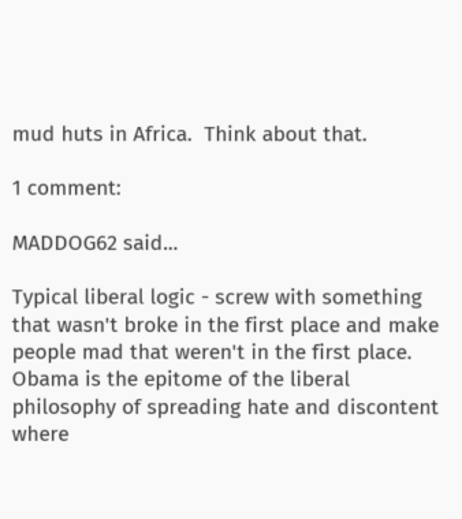mud huts in Africa.  Think about that.

1 comment:

MADDOG62 said...

Typical liberal logic - screw with something that wasn't broke in the first place and make people mad that weren't in the first place. Obama is the epitome of the liberal philosophy of spreading hate and discontent where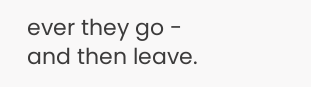ever they go - and then leave.